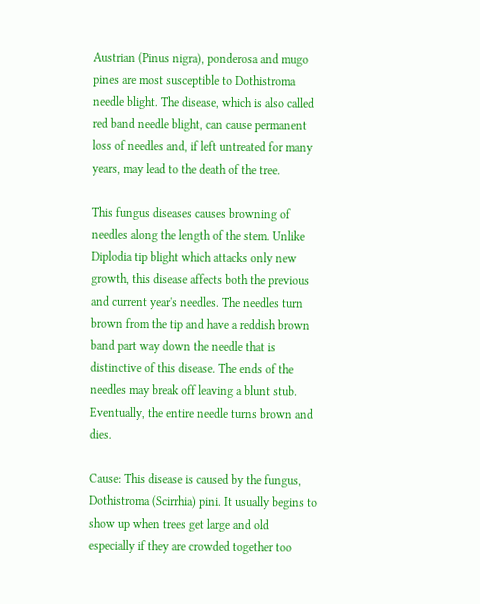Austrian (Pinus nigra), ponderosa and mugo pines are most susceptible to Dothistroma needle blight. The disease, which is also called red band needle blight, can cause permanent loss of needles and, if left untreated for many years, may lead to the death of the tree.

This fungus diseases causes browning of needles along the length of the stem. Unlike Diplodia tip blight which attacks only new growth, this disease affects both the previous and current year's needles. The needles turn brown from the tip and have a reddish brown band part way down the needle that is distinctive of this disease. The ends of the needles may break off leaving a blunt stub. Eventually, the entire needle turns brown and dies.

Cause: This disease is caused by the fungus, Dothistroma (Scirrhia) pini. It usually begins to show up when trees get large and old especially if they are crowded together too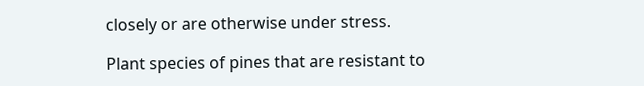closely or are otherwise under stress.

Plant species of pines that are resistant to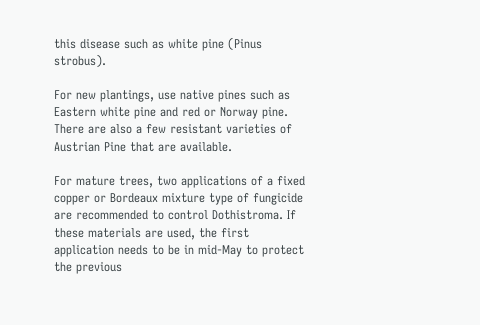this disease such as white pine (Pinus strobus).

For new plantings, use native pines such as Eastern white pine and red or Norway pine. There are also a few resistant varieties of Austrian Pine that are available.

For mature trees, two applications of a fixed copper or Bordeaux mixture type of fungicide are recommended to control Dothistroma. If these materials are used, the first application needs to be in mid-May to protect the previous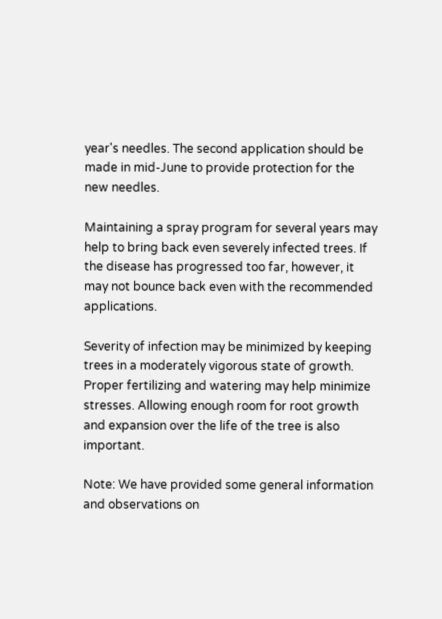year's needles. The second application should be made in mid-June to provide protection for the new needles.

Maintaining a spray program for several years may help to bring back even severely infected trees. If the disease has progressed too far, however, it may not bounce back even with the recommended applications.

Severity of infection may be minimized by keeping trees in a moderately vigorous state of growth. Proper fertilizing and watering may help minimize stresses. Allowing enough room for root growth and expansion over the life of the tree is also important.

Note: We have provided some general information and observations on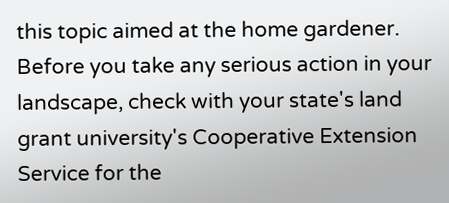this topic aimed at the home gardener. Before you take any serious action in your landscape, check with your state's land grant university's Cooperative Extension Service for the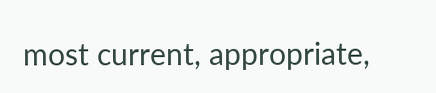most current, appropriate,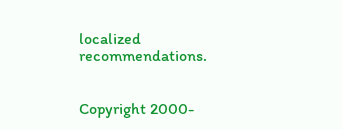localized recommendations.


Copyright 2000-